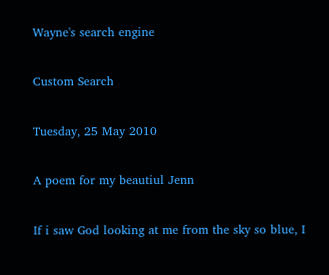Wayne's search engine

Custom Search

Tuesday, 25 May 2010

A poem for my beautiul Jenn

If i saw God looking at me from the sky so blue, I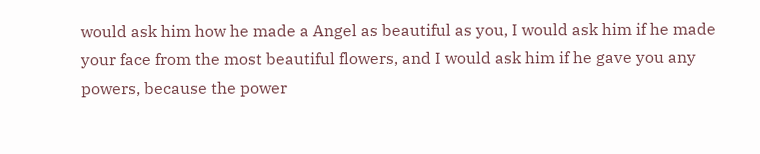would ask him how he made a Angel as beautiful as you, I would ask him if he made your face from the most beautiful flowers, and I would ask him if he gave you any powers, because the power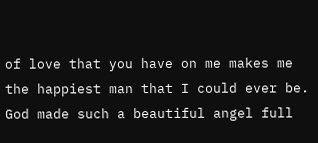of love that you have on me makes me the happiest man that I could ever be. God made such a beautiful angel full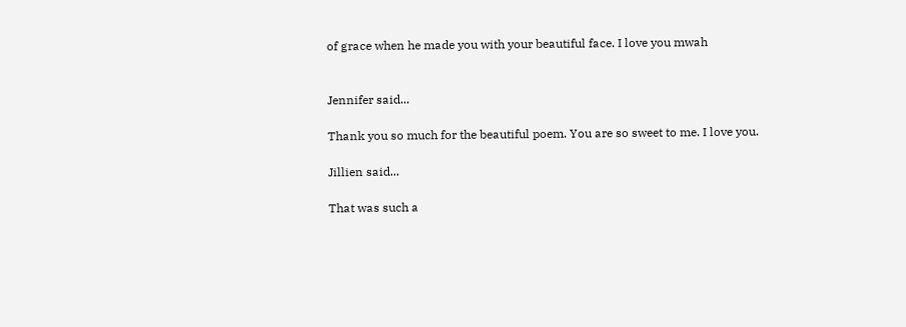of grace when he made you with your beautiful face. I love you mwah


Jennifer said...

Thank you so much for the beautiful poem. You are so sweet to me. I love you.

Jillien said...

That was such a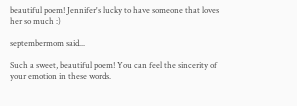beautiful poem! Jennifer's lucky to have someone that loves her so much :)

septembermom said...

Such a sweet, beautiful poem! You can feel the sincerity of your emotion in these words.